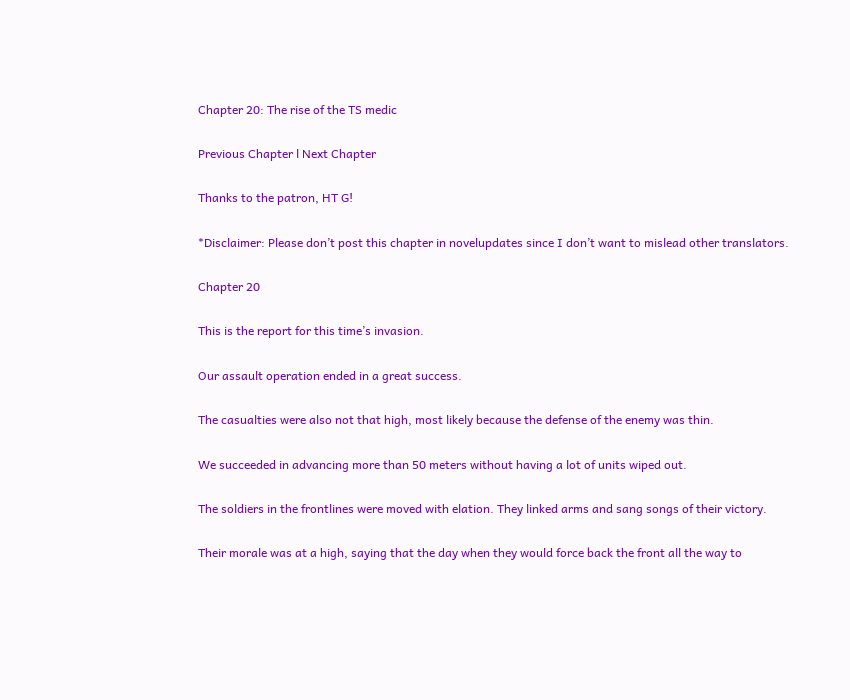Chapter 20: The rise of the TS medic

Previous Chapter l Next Chapter

Thanks to the patron, HT G!

*Disclaimer: Please don’t post this chapter in novelupdates since I don’t want to mislead other translators.

Chapter 20

This is the report for this time’s invasion.

Our assault operation ended in a great success.

The casualties were also not that high, most likely because the defense of the enemy was thin.

We succeeded in advancing more than 50 meters without having a lot of units wiped out.

The soldiers in the frontlines were moved with elation. They linked arms and sang songs of their victory.

Their morale was at a high, saying that the day when they would force back the front all the way to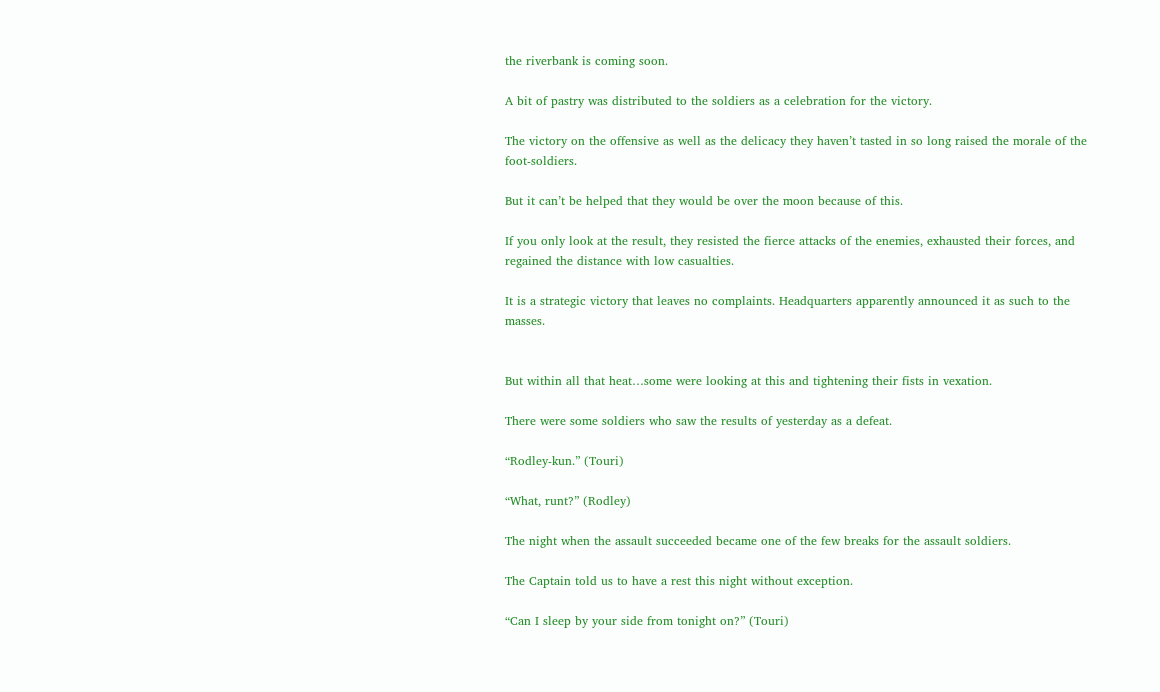the riverbank is coming soon.

A bit of pastry was distributed to the soldiers as a celebration for the victory.

The victory on the offensive as well as the delicacy they haven’t tasted in so long raised the morale of the foot-soldiers.

But it can’t be helped that they would be over the moon because of this.

If you only look at the result, they resisted the fierce attacks of the enemies, exhausted their forces, and regained the distance with low casualties.

It is a strategic victory that leaves no complaints. Headquarters apparently announced it as such to the masses.


But within all that heat…some were looking at this and tightening their fists in vexation.

There were some soldiers who saw the results of yesterday as a defeat.

“Rodley-kun.” (Touri)

“What, runt?” (Rodley)

The night when the assault succeeded became one of the few breaks for the assault soldiers.

The Captain told us to have a rest this night without exception.

“Can I sleep by your side from tonight on?” (Touri)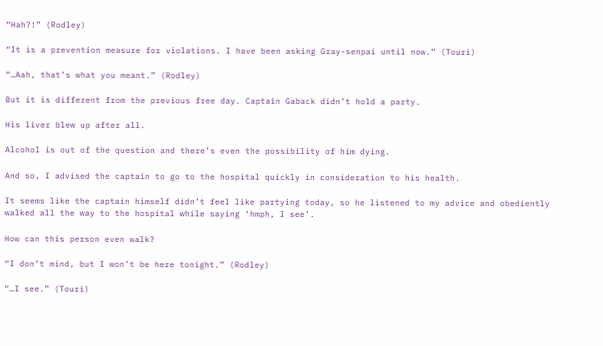“Hah?!” (Rodley)

“It is a prevention measure for violations. I have been asking Gray-senpai until now.” (Touri)

“…Aah, that’s what you meant.” (Rodley)

But it is different from the previous free day. Captain Gaback didn’t hold a party.

His liver blew up after all.

Alcohol is out of the question and there’s even the possibility of him dying.

And so, I advised the captain to go to the hospital quickly in consideration to his health.

It seems like the captain himself didn’t feel like partying today, so he listened to my advice and obediently walked all the way to the hospital while saying ‘hmph, I see’.

How can this person even walk?

“I don’t mind, but I won’t be here tonight.” (Rodley)

“…I see.” (Touri)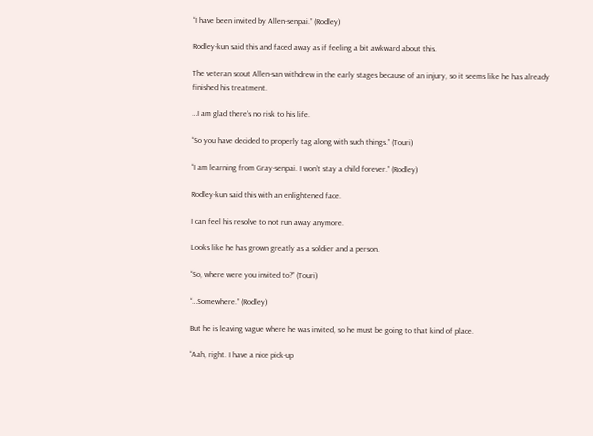“I have been invited by Allen-senpai.” (Rodley)

Rodley-kun said this and faced away as if feeling a bit awkward about this.

The veteran scout Allen-san withdrew in the early stages because of an injury, so it seems like he has already finished his treatment.

…I am glad there’s no risk to his life.

“So you have decided to properly tag along with such things.” (Touri)

“I am learning from Gray-senpai. I won’t stay a child forever.” (Rodley)

Rodley-kun said this with an enlightened face.

I can feel his resolve to not run away anymore.

Looks like he has grown greatly as a soldier and a person.

“So, where were you invited to?” (Touri)

“…Somewhere.” (Rodley)

But he is leaving vague where he was invited, so he must be going to that kind of place.

“Aah, right. I have a nice pick-up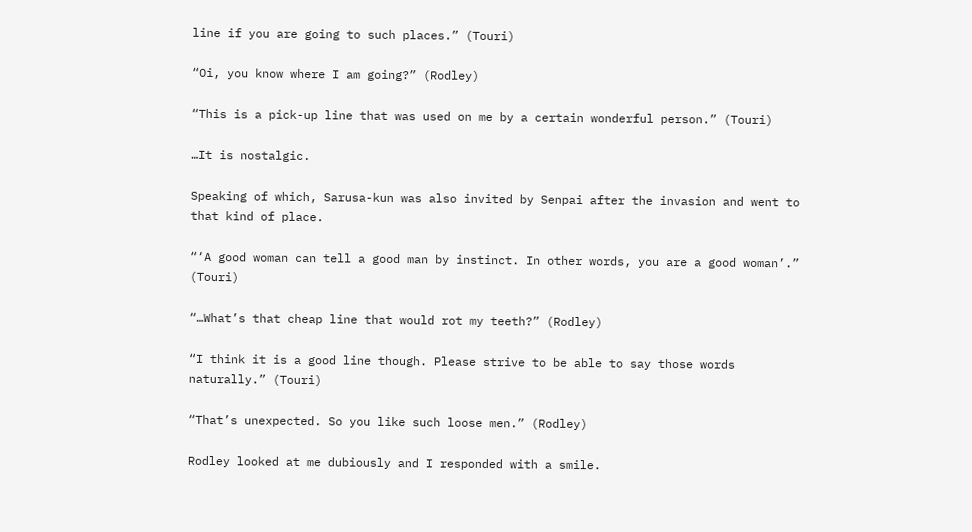line if you are going to such places.” (Touri)

“Oi, you know where I am going?” (Rodley)

“This is a pick-up line that was used on me by a certain wonderful person.” (Touri)

…It is nostalgic.

Speaking of which, Sarusa-kun was also invited by Senpai after the invasion and went to that kind of place.

“‘A good woman can tell a good man by instinct. In other words, you are a good woman’.” (Touri)

“…What’s that cheap line that would rot my teeth?” (Rodley)

“I think it is a good line though. Please strive to be able to say those words naturally.” (Touri)

“That’s unexpected. So you like such loose men.” (Rodley)

Rodley looked at me dubiously and I responded with a smile.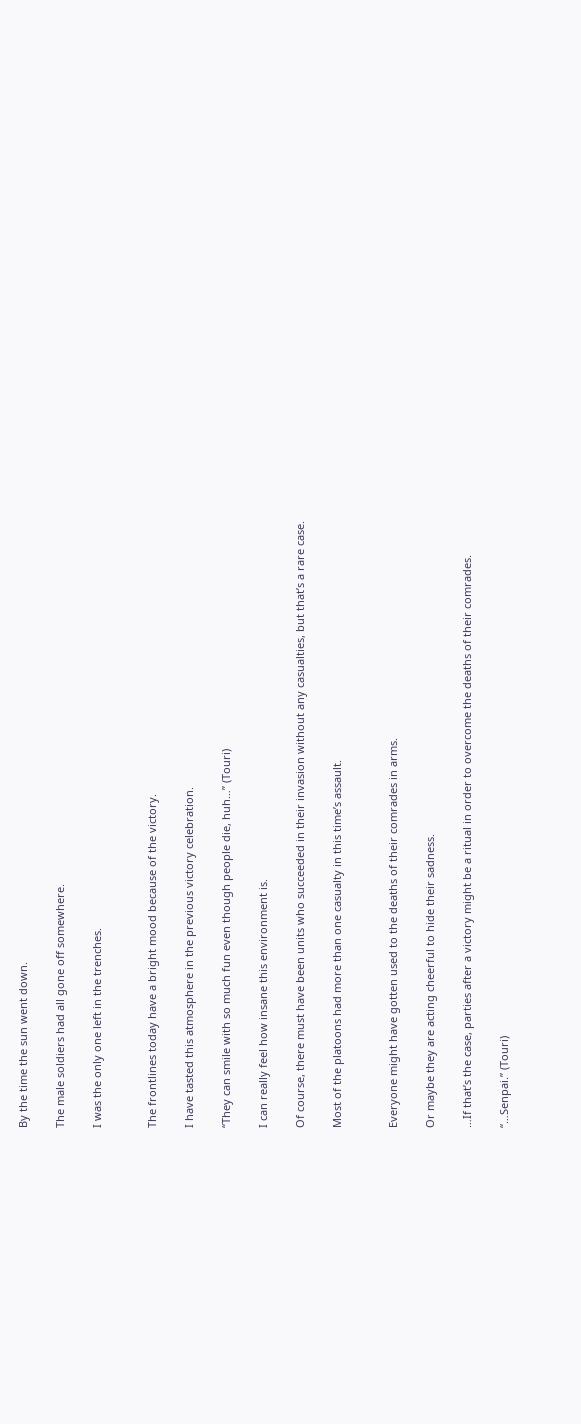By the time the sun went down.

The male soldiers had all gone off somewhere.

I was the only one left in the trenches.


The frontlines today have a bright mood because of the victory.

I have tasted this atmosphere in the previous victory celebration.

“They can smile with so much fun even though people die, huh…” (Touri)

I can really feel how insane this environment is.

Of course, there must have been units who succeeded in their invasion without any casualties, but that’s a rare case.

Most of the platoons had more than one casualty in this time’s assault.


Everyone might have gotten used to the deaths of their comrades in arms.

Or maybe they are acting cheerful to hide their sadness.

…If that’s the case, parties after a victory might be a ritual in order to overcome the deaths of their comrades.

“…Senpai.” (Touri)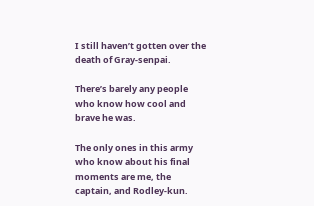I still haven’t gotten over the death of Gray-senpai.

There’s barely any people who know how cool and brave he was.

The only ones in this army who know about his final moments are me, the captain, and Rodley-kun.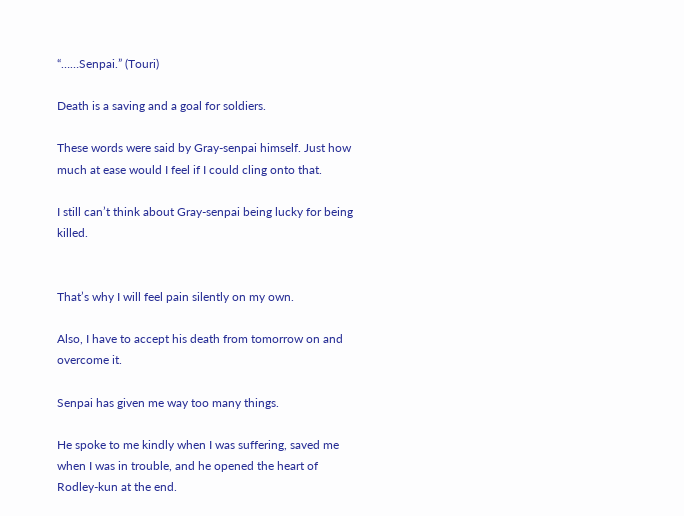“……Senpai.” (Touri)

Death is a saving and a goal for soldiers.

These words were said by Gray-senpai himself. Just how much at ease would I feel if I could cling onto that.

I still can’t think about Gray-senpai being lucky for being killed.


That’s why I will feel pain silently on my own.

Also, I have to accept his death from tomorrow on and overcome it.

Senpai has given me way too many things.

He spoke to me kindly when I was suffering, saved me when I was in trouble, and he opened the heart of Rodley-kun at the end.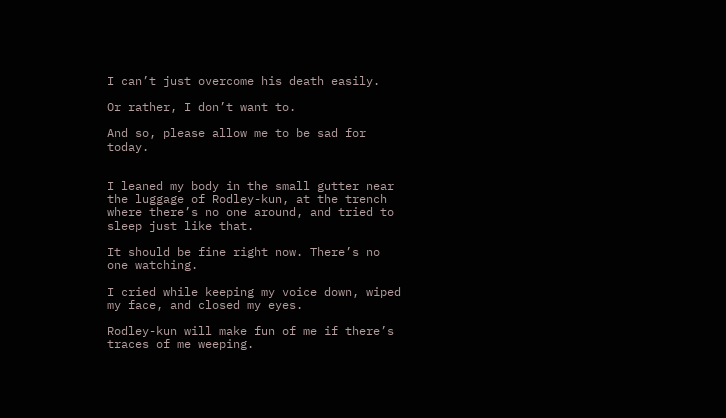I can’t just overcome his death easily.

Or rather, I don’t want to.

And so, please allow me to be sad for today.


I leaned my body in the small gutter near the luggage of Rodley-kun, at the trench where there’s no one around, and tried to sleep just like that.

It should be fine right now. There’s no one watching.

I cried while keeping my voice down, wiped my face, and closed my eyes.

Rodley-kun will make fun of me if there’s traces of me weeping.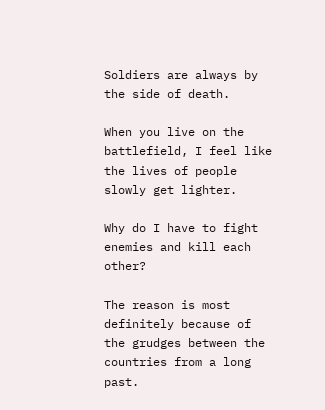Soldiers are always by the side of death.

When you live on the battlefield, I feel like the lives of people slowly get lighter.

Why do I have to fight enemies and kill each other?

The reason is most definitely because of the grudges between the countries from a long past.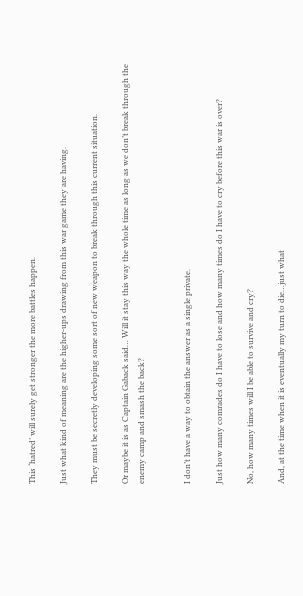This ‘hatred’ will surely get stronger the more battles happen.

Just what kind of meaning are the higher-ups drawing from this war game they are having.

They must be secretly developing some sort of new weapon to break through this current situation.

Or maybe it is as Captain Gaback said… Will it stay this way the whole time as long as we don’t break through the enemy camp and smash the back?


I don’t have a way to obtain the answer as a single private.

Just how many comrades do I have to lose and how many times do I have to cry before this war is over?

No, how many times will I be able to survive and cry?

And, at the time when it is eventually my turn to die…just what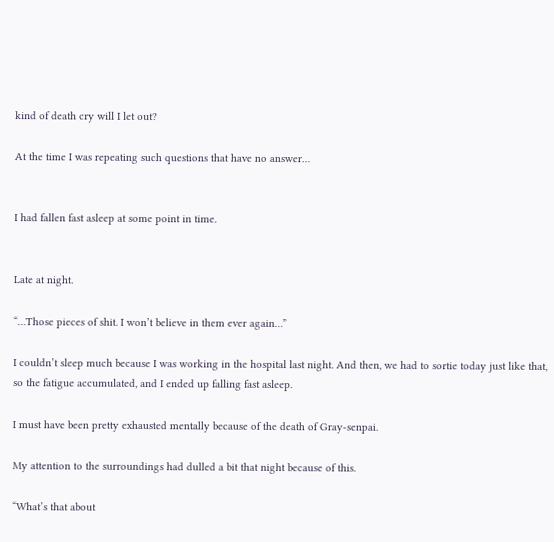kind of death cry will I let out?

At the time I was repeating such questions that have no answer…


I had fallen fast asleep at some point in time.


Late at night.

“…Those pieces of shit. I won’t believe in them ever again…”

I couldn’t sleep much because I was working in the hospital last night. And then, we had to sortie today just like that, so the fatigue accumulated, and I ended up falling fast asleep.

I must have been pretty exhausted mentally because of the death of Gray-senpai.

My attention to the surroundings had dulled a bit that night because of this.

“What’s that about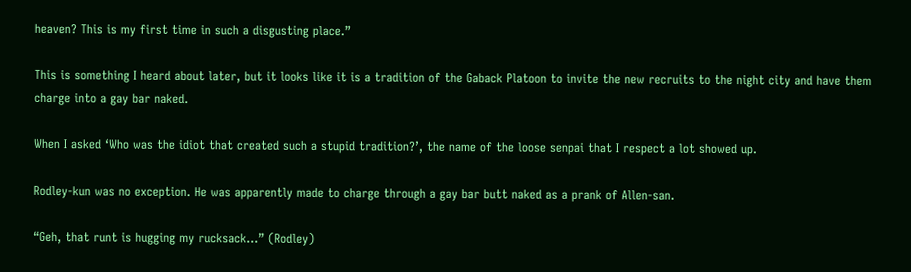heaven? This is my first time in such a disgusting place.”

This is something I heard about later, but it looks like it is a tradition of the Gaback Platoon to invite the new recruits to the night city and have them charge into a gay bar naked.

When I asked ‘Who was the idiot that created such a stupid tradition?’, the name of the loose senpai that I respect a lot showed up.

Rodley-kun was no exception. He was apparently made to charge through a gay bar butt naked as a prank of Allen-san.

“Geh, that runt is hugging my rucksack…” (Rodley)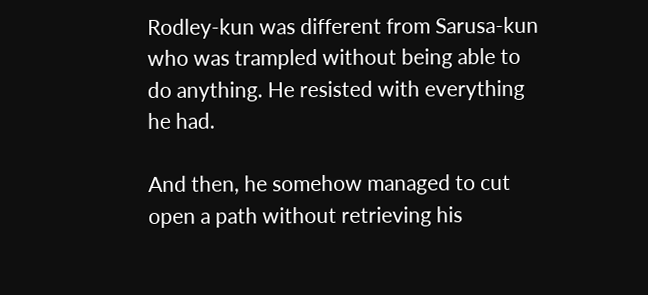Rodley-kun was different from Sarusa-kun who was trampled without being able to do anything. He resisted with everything he had.

And then, he somehow managed to cut open a path without retrieving his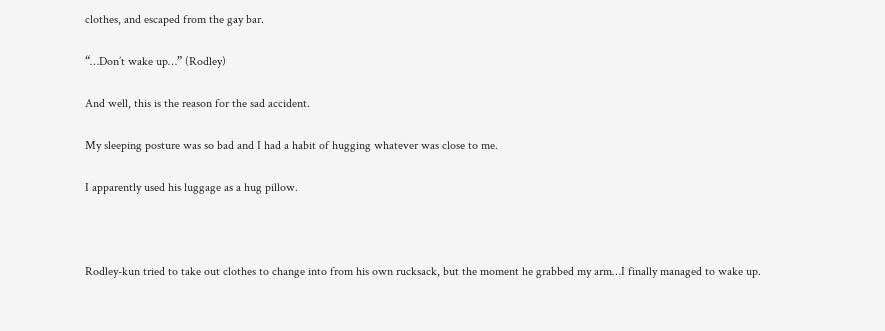clothes, and escaped from the gay bar.

“…Don’t wake up…” (Rodley)

And well, this is the reason for the sad accident.

My sleeping posture was so bad and I had a habit of hugging whatever was close to me.

I apparently used his luggage as a hug pillow.



Rodley-kun tried to take out clothes to change into from his own rucksack, but the moment he grabbed my arm…I finally managed to wake up.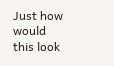Just how would this look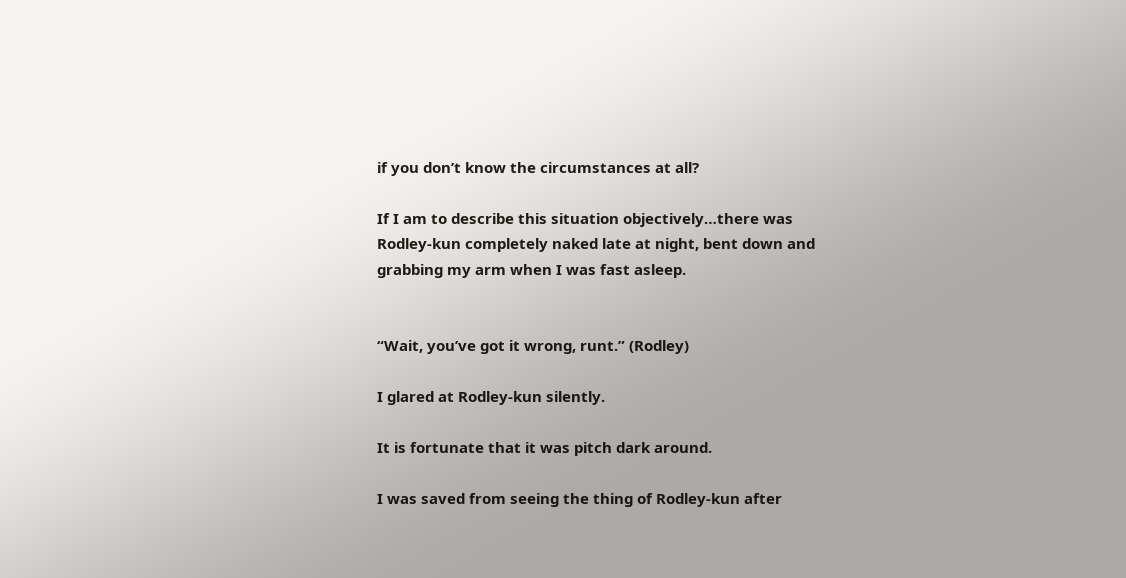if you don’t know the circumstances at all?

If I am to describe this situation objectively…there was Rodley-kun completely naked late at night, bent down and grabbing my arm when I was fast asleep.


“Wait, you’ve got it wrong, runt.” (Rodley)

I glared at Rodley-kun silently.

It is fortunate that it was pitch dark around.

I was saved from seeing the thing of Rodley-kun after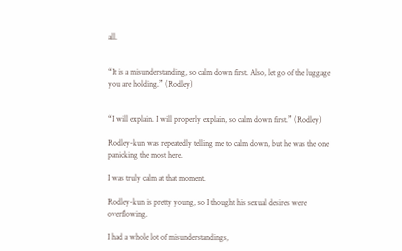all.


“It is a misunderstanding, so calm down first. Also, let go of the luggage you are holding.” (Rodley)


“I will explain. I will properly explain, so calm down first.” (Rodley)

Rodley-kun was repeatedly telling me to calm down, but he was the one panicking the most here.

I was truly calm at that moment.

Rodley-kun is pretty young, so I thought his sexual desires were overflowing.

I had a whole lot of misunderstandings,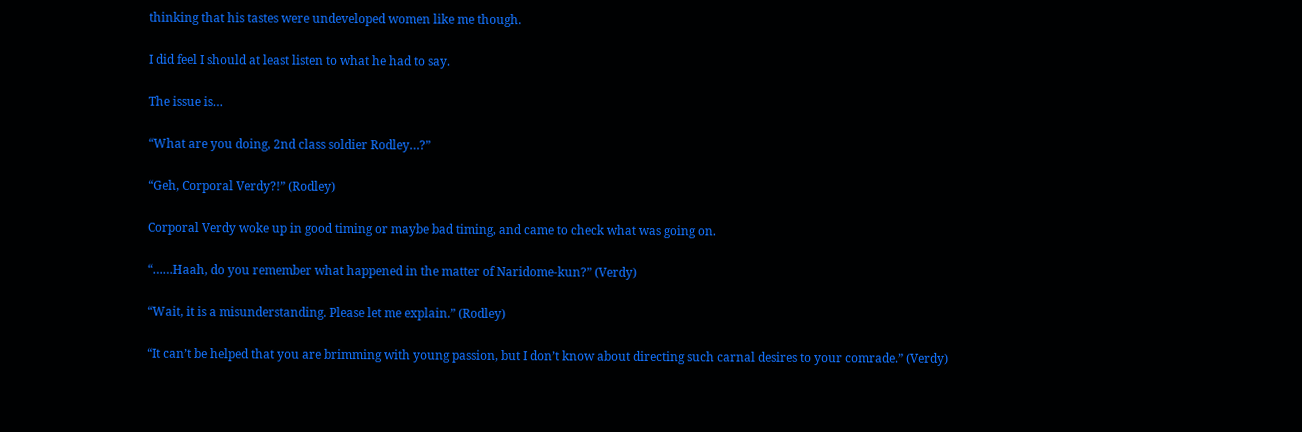thinking that his tastes were undeveloped women like me though.

I did feel I should at least listen to what he had to say.

The issue is…

“What are you doing, 2nd class soldier Rodley…?”

“Geh, Corporal Verdy?!” (Rodley)

Corporal Verdy woke up in good timing or maybe bad timing, and came to check what was going on.

“……Haah, do you remember what happened in the matter of Naridome-kun?” (Verdy)

“Wait, it is a misunderstanding. Please let me explain.” (Rodley)

“It can’t be helped that you are brimming with young passion, but I don’t know about directing such carnal desires to your comrade.” (Verdy)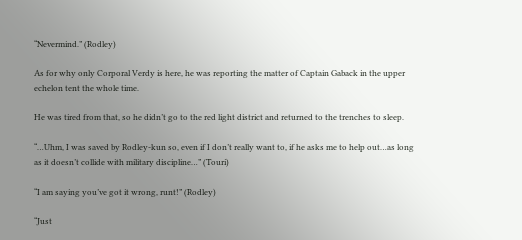“Nevermind.” (Rodley)

As for why only Corporal Verdy is here, he was reporting the matter of Captain Gaback in the upper echelon tent the whole time.

He was tired from that, so he didn’t go to the red light district and returned to the trenches to sleep.

“…Uhm, I was saved by Rodley-kun so, even if I don’t really want to, if he asks me to help out…as long as it doesn’t collide with military discipline…” (Touri)

“I am saying you’ve got it wrong, runt!” (Rodley)

“Just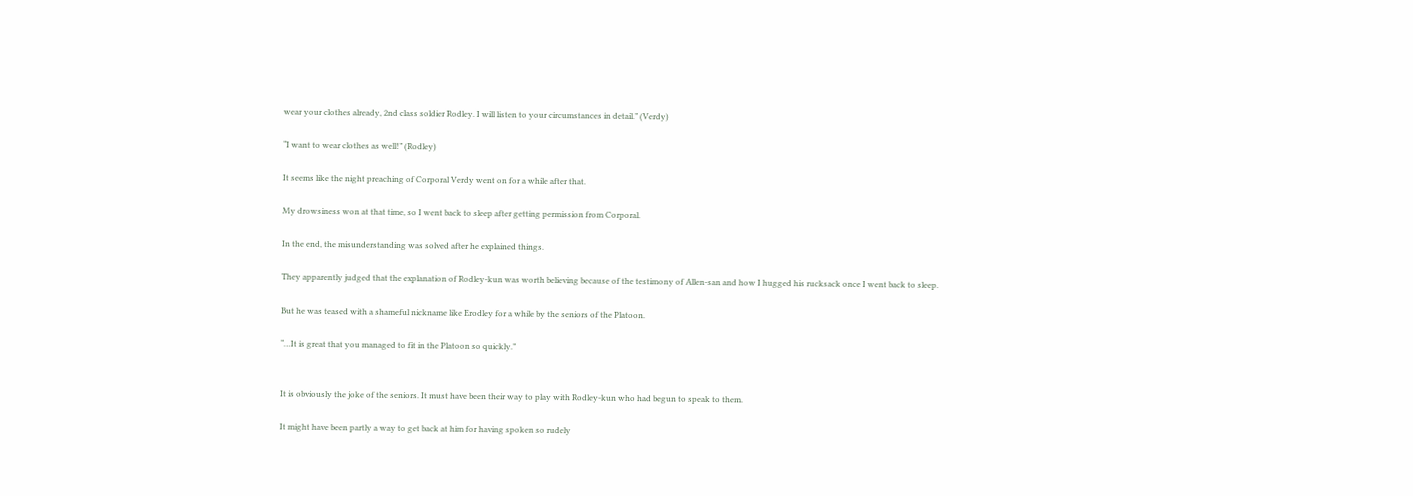wear your clothes already, 2nd class soldier Rodley. I will listen to your circumstances in detail.” (Verdy)

“I want to wear clothes as well!” (Rodley)

It seems like the night preaching of Corporal Verdy went on for a while after that.

My drowsiness won at that time, so I went back to sleep after getting permission from Corporal.

In the end, the misunderstanding was solved after he explained things.

They apparently judged that the explanation of Rodley-kun was worth believing because of the testimony of Allen-san and how I hugged his rucksack once I went back to sleep.

But he was teased with a shameful nickname like Erodley for a while by the seniors of the Platoon.

“…It is great that you managed to fit in the Platoon so quickly.”


It is obviously the joke of the seniors. It must have been their way to play with Rodley-kun who had begun to speak to them.

It might have been partly a way to get back at him for having spoken so rudely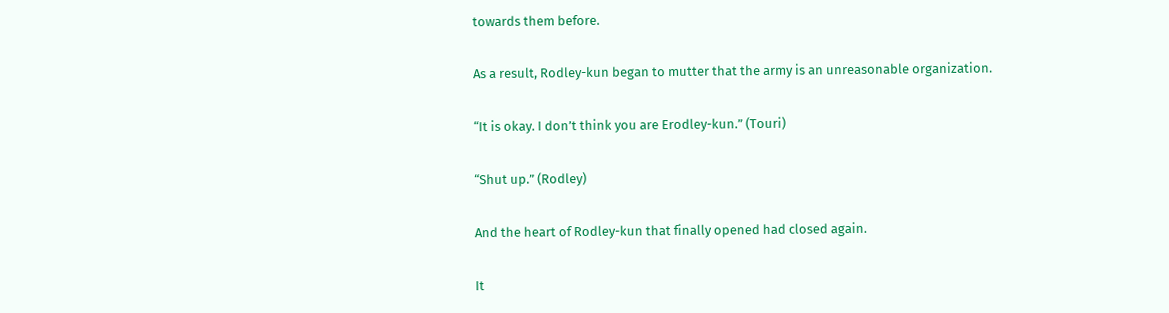towards them before.

As a result, Rodley-kun began to mutter that the army is an unreasonable organization.

“It is okay. I don’t think you are Erodley-kun.” (Touri)

“Shut up.” (Rodley)

And the heart of Rodley-kun that finally opened had closed again.

It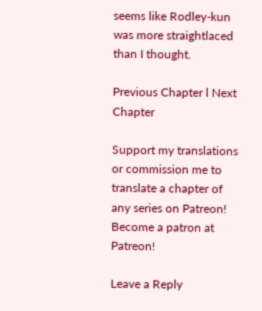seems like Rodley-kun was more straightlaced than I thought.

Previous Chapter l Next Chapter

Support my translations or commission me to translate a chapter of any series on Patreon!
Become a patron at Patreon!

Leave a Reply